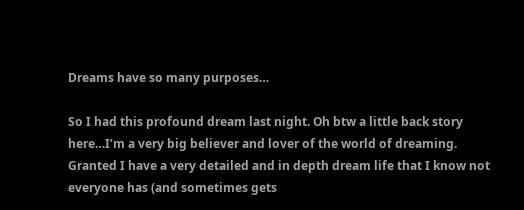Dreams have so many purposes…

So I had this profound dream last night. Oh btw a little back story here…I’m a very big believer and lover of the world of dreaming. Granted I have a very detailed and in depth dream life that I know not everyone has (and sometimes gets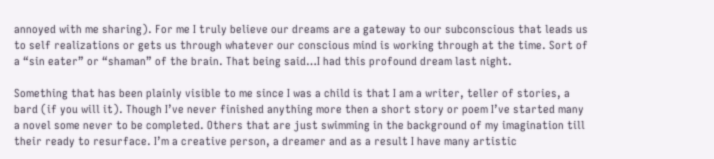annoyed with me sharing). For me I truly believe our dreams are a gateway to our subconscious that leads us to self realizations or gets us through whatever our conscious mind is working through at the time. Sort of a “sin eater” or “shaman” of the brain. That being said…I had this profound dream last night.

Something that has been plainly visible to me since I was a child is that I am a writer, teller of stories, a bard (if you will it). Though I’ve never finished anything more then a short story or poem I’ve started many a novel some never to be completed. Others that are just swimming in the background of my imagination till their ready to resurface. I’m a creative person, a dreamer and as a result I have many artistic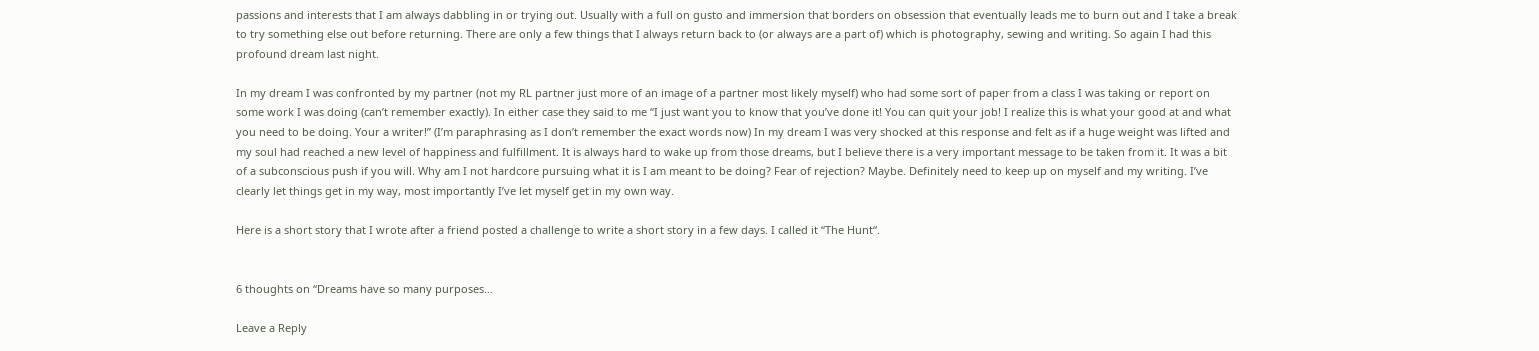passions and interests that I am always dabbling in or trying out. Usually with a full on gusto and immersion that borders on obsession that eventually leads me to burn out and I take a break to try something else out before returning. There are only a few things that I always return back to (or always are a part of) which is photography, sewing and writing. So again I had this profound dream last night.

In my dream I was confronted by my partner (not my RL partner just more of an image of a partner most likely myself) who had some sort of paper from a class I was taking or report on some work I was doing (can’t remember exactly). In either case they said to me “I just want you to know that you’ve done it! You can quit your job! I realize this is what your good at and what you need to be doing. Your a writer!” (I’m paraphrasing as I don’t remember the exact words now) In my dream I was very shocked at this response and felt as if a huge weight was lifted and my soul had reached a new level of happiness and fulfillment. It is always hard to wake up from those dreams, but I believe there is a very important message to be taken from it. It was a bit of a subconscious push if you will. Why am I not hardcore pursuing what it is I am meant to be doing? Fear of rejection? Maybe. Definitely need to keep up on myself and my writing. I’ve clearly let things get in my way, most importantly I’ve let myself get in my own way.

Here is a short story that I wrote after a friend posted a challenge to write a short story in a few days. I called it “The Hunt“.


6 thoughts on “Dreams have so many purposes…

Leave a Reply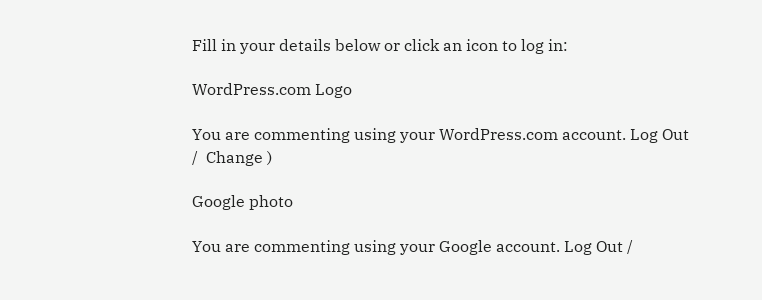Fill in your details below or click an icon to log in:

WordPress.com Logo

You are commenting using your WordPress.com account. Log Out /  Change )

Google photo

You are commenting using your Google account. Log Out /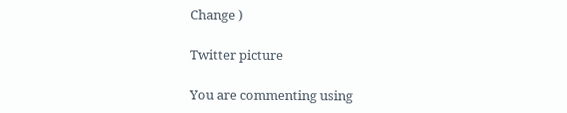Change )

Twitter picture

You are commenting using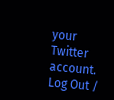your Twitter account. Log Out /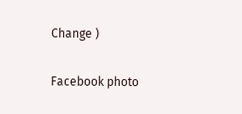Change )

Facebook photo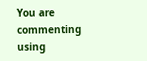You are commenting using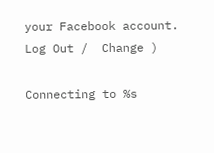your Facebook account. Log Out /  Change )

Connecting to %s